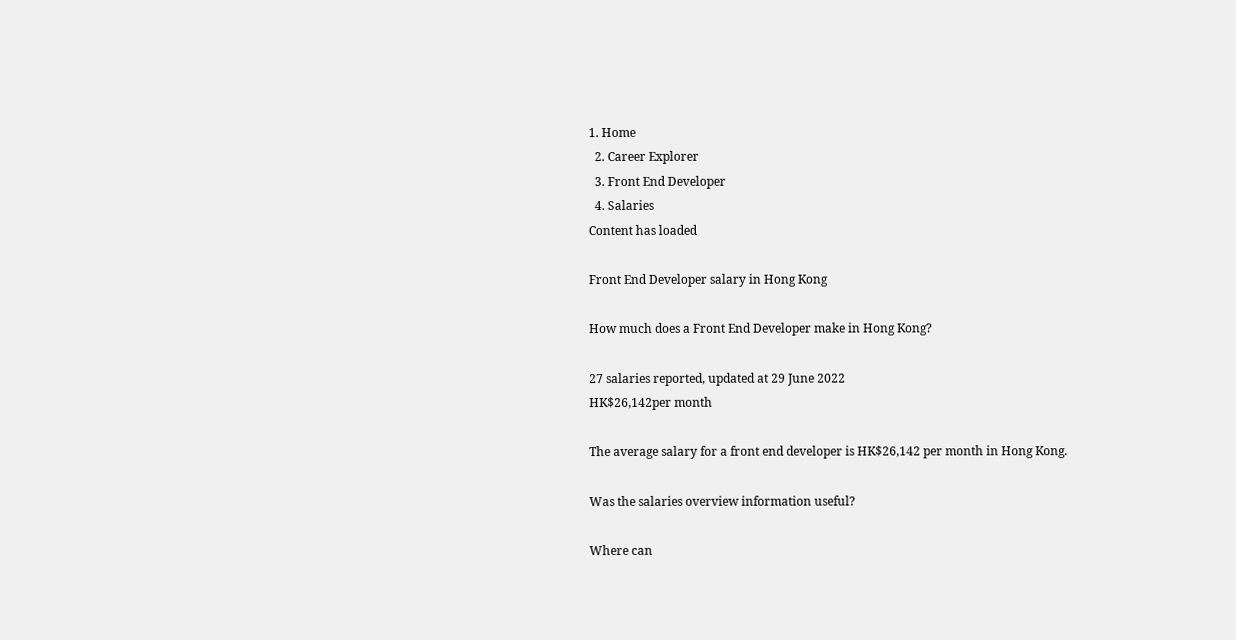1. Home
  2. Career Explorer
  3. Front End Developer
  4. Salaries
Content has loaded

Front End Developer salary in Hong Kong

How much does a Front End Developer make in Hong Kong?

27 salaries reported, updated at 29 June 2022
HK$26,142per month

The average salary for a front end developer is HK$26,142 per month in Hong Kong.

Was the salaries overview information useful?

Where can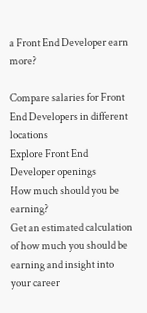a Front End Developer earn more?

Compare salaries for Front End Developers in different locations
Explore Front End Developer openings
How much should you be earning?
Get an estimated calculation of how much you should be earning and insight into your career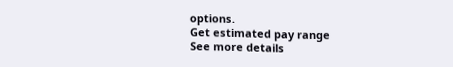options.
Get estimated pay range
See more details